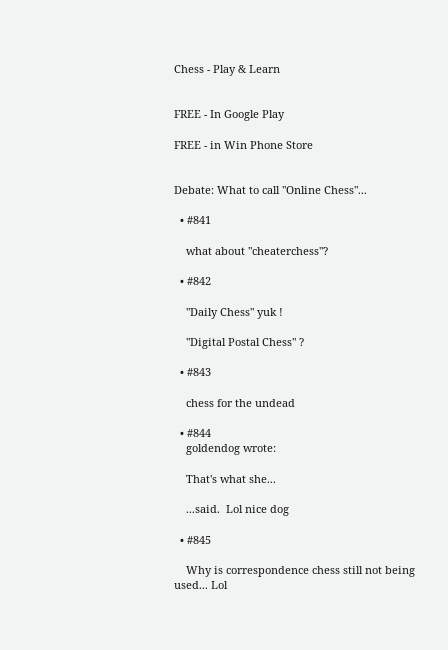Chess - Play & Learn


FREE - In Google Play

FREE - in Win Phone Store


Debate: What to call "Online Chess"...

  • #841

    what about "cheaterchess"?

  • #842

    "Daily Chess" yuk !

    "Digital Postal Chess" ?

  • #843

    chess for the undead

  • #844
    goldendog wrote:

    That's what she...

    ...said.  Lol nice dog

  • #845

    Why is correspondence chess still not being used... Lol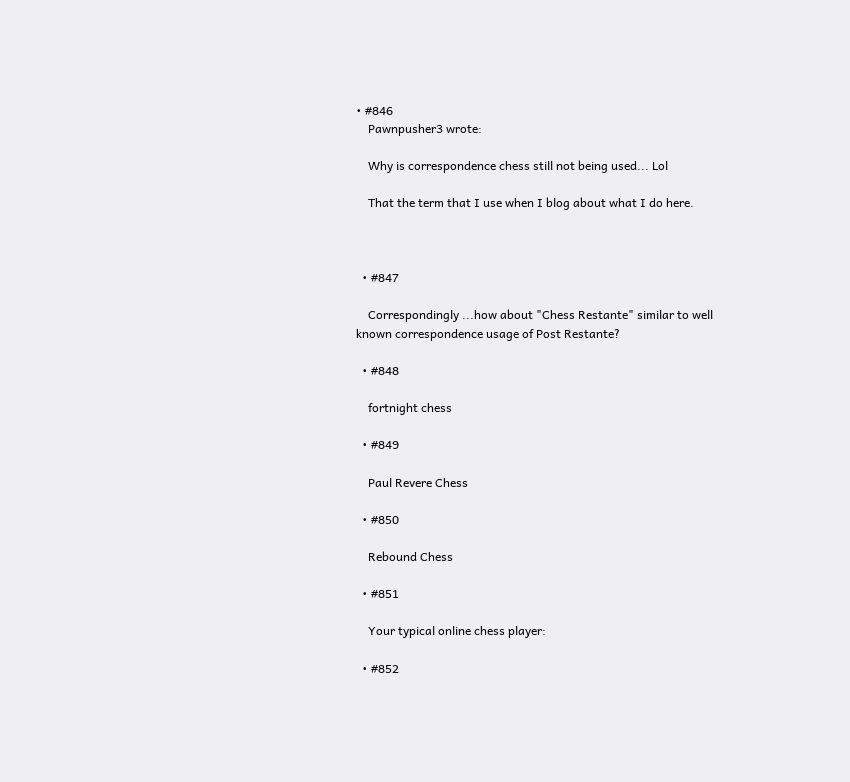• #846
    Pawnpusher3 wrote:

    Why is correspondence chess still not being used... Lol

    That the term that I use when I blog about what I do here.



  • #847

    Correspondingly ...how about "Chess Restante" similar to well known correspondence usage of Post Restante?

  • #848

    fortnight chess

  • #849

    Paul Revere Chess

  • #850

    Rebound Chess

  • #851

    Your typical online chess player:

  • #852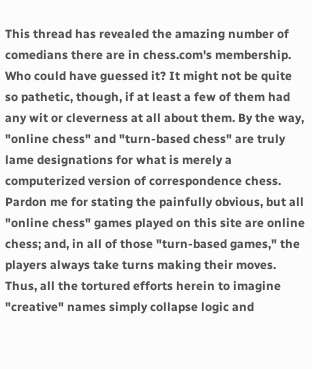This thread has revealed the amazing number of comedians there are in chess.com's membership. Who could have guessed it? It might not be quite so pathetic, though, if at least a few of them had any wit or cleverness at all about them. By the way, "online chess" and "turn-based chess" are truly lame designations for what is merely a computerized version of correspondence chess. Pardon me for stating the painfully obvious, but all "online chess" games played on this site are online chess; and, in all of those "turn-based games," the players always take turns making their moves. Thus, all the tortured efforts herein to imagine "creative" names simply collapse logic and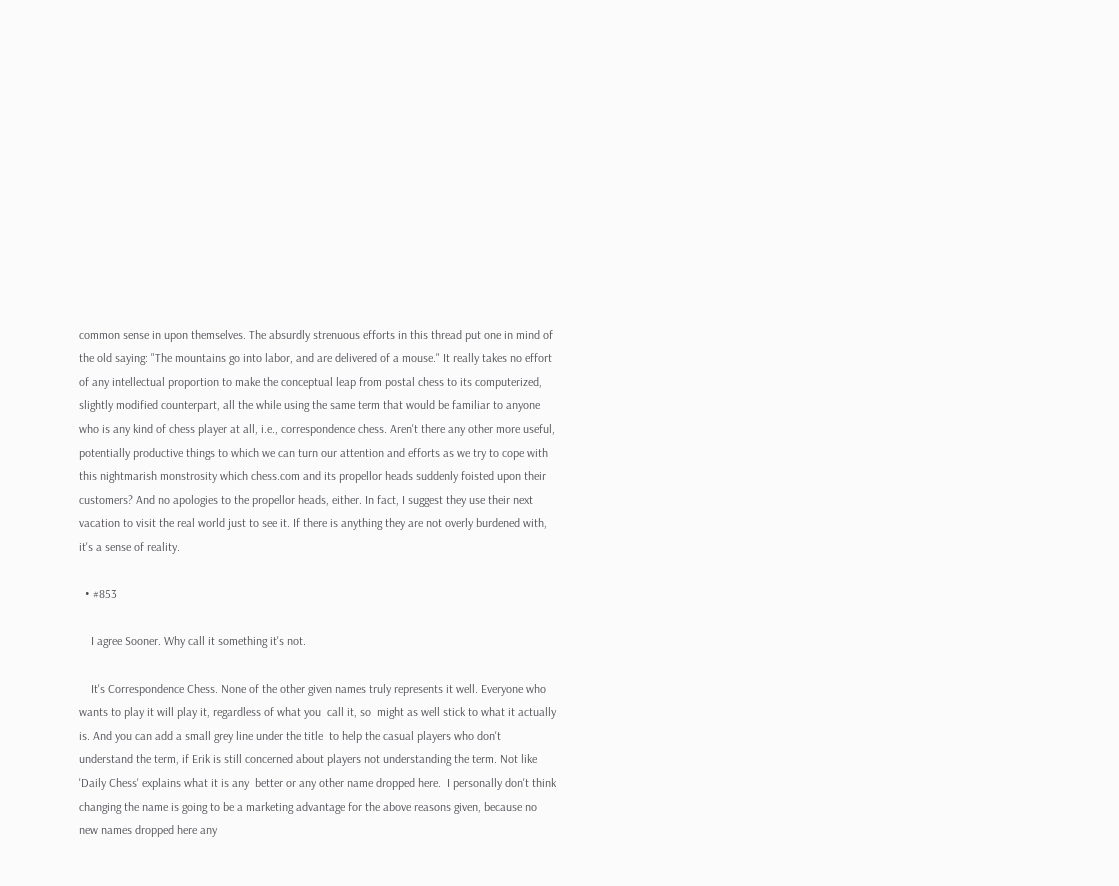common sense in upon themselves. The absurdly strenuous efforts in this thread put one in mind of the old saying: "The mountains go into labor, and are delivered of a mouse." It really takes no effort of any intellectual proportion to make the conceptual leap from postal chess to its computerized, slightly modified counterpart, all the while using the same term that would be familiar to anyone who is any kind of chess player at all, i.e., correspondence chess. Aren't there any other more useful, potentially productive things to which we can turn our attention and efforts as we try to cope with this nightmarish monstrosity which chess.com and its propellor heads suddenly foisted upon their customers? And no apologies to the propellor heads, either. In fact, I suggest they use their next vacation to visit the real world just to see it. If there is anything they are not overly burdened with, it's a sense of reality.

  • #853

    I agree Sooner. Why call it something it's not.

    It's Correspondence Chess. None of the other given names truly represents it well. Everyone who wants to play it will play it, regardless of what you  call it, so  might as well stick to what it actually is. And you can add a small grey line under the title  to help the casual players who don't understand the term, if Erik is still concerned about players not understanding the term. Not like 'Daily Chess' explains what it is any  better or any other name dropped here.  I personally don't think changing the name is going to be a marketing advantage for the above reasons given, because no new names dropped here any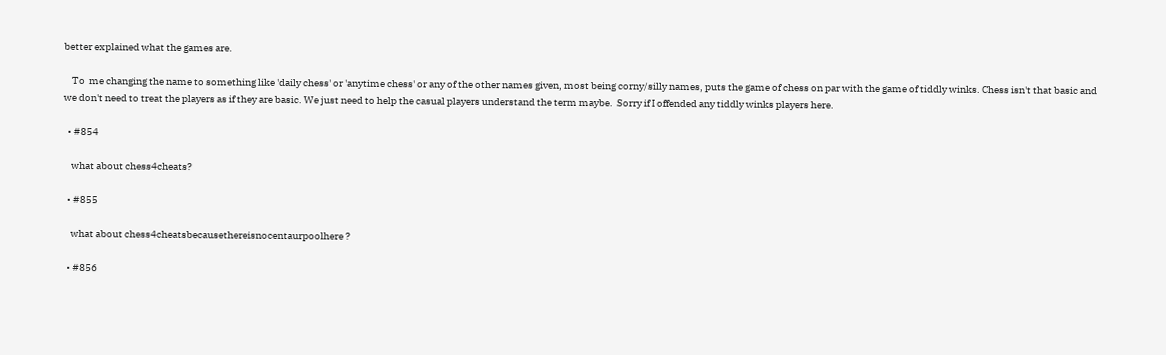better explained what the games are.

    To  me changing the name to something like 'daily chess' or 'anytime chess' or any of the other names given, most being corny/silly names, puts the game of chess on par with the game of tiddly winks. Chess isn't that basic and we don't need to treat the players as if they are basic. We just need to help the casual players understand the term maybe.  Sorry if I offended any tiddly winks players here.

  • #854

    what about chess4cheats?

  • #855

    what about chess4cheatsbecausethereisnocentaurpoolhere ?

  • #856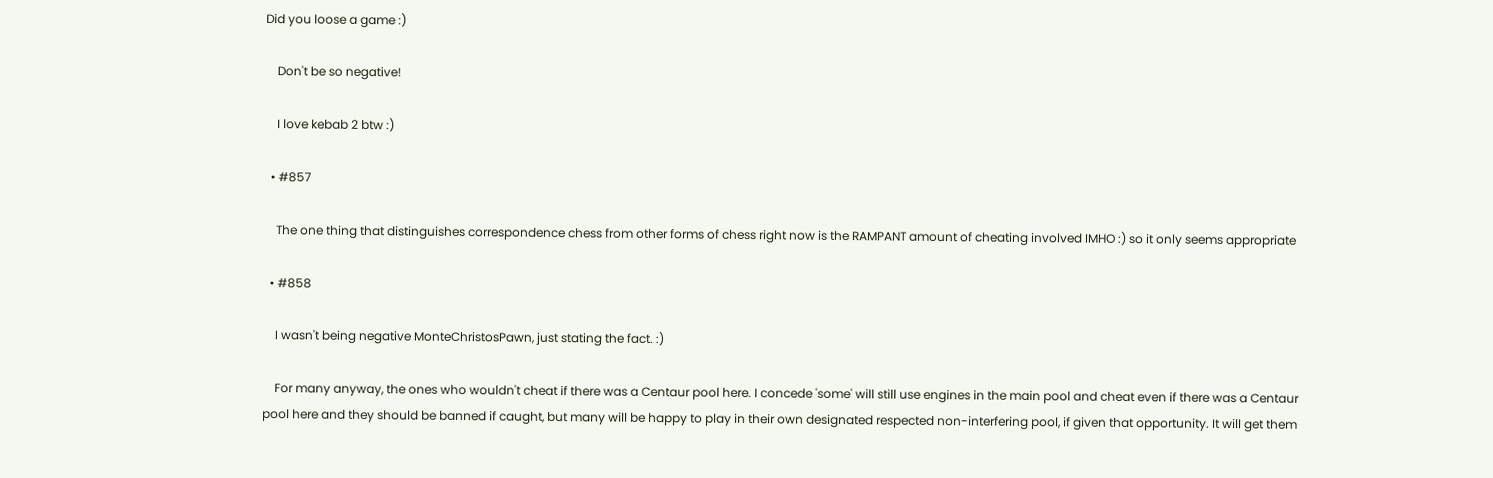Did you loose a game :)

    Don't be so negative!

    I love kebab 2 btw :)

  • #857

    The one thing that distinguishes correspondence chess from other forms of chess right now is the RAMPANT amount of cheating involved IMHO :) so it only seems appropriate

  • #858

    I wasn't being negative MonteChristosPawn, just stating the fact. :)

    For many anyway, the ones who wouldn't cheat if there was a Centaur pool here. I concede 'some' will still use engines in the main pool and cheat even if there was a Centaur pool here and they should be banned if caught, but many will be happy to play in their own designated respected non-interfering pool, if given that opportunity. It will get them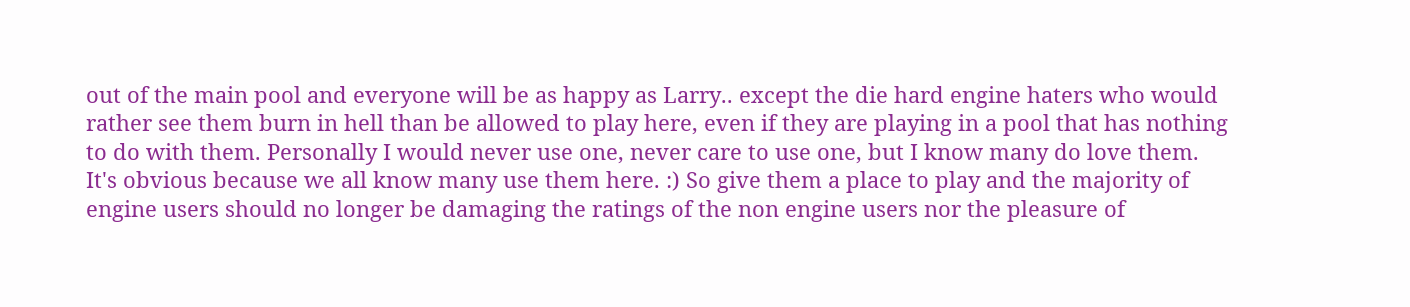out of the main pool and everyone will be as happy as Larry.. except the die hard engine haters who would rather see them burn in hell than be allowed to play here, even if they are playing in a pool that has nothing to do with them. Personally I would never use one, never care to use one, but I know many do love them. It's obvious because we all know many use them here. :) So give them a place to play and the majority of engine users should no longer be damaging the ratings of the non engine users nor the pleasure of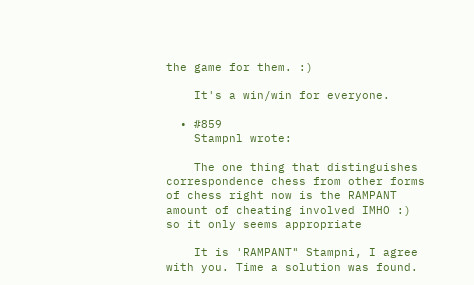the game for them. :)

    It's a win/win for everyone.

  • #859
    Stampnl wrote:

    The one thing that distinguishes correspondence chess from other forms of chess right now is the RAMPANT amount of cheating involved IMHO :) so it only seems appropriate

    It is 'RAMPANT" Stampni, I agree with you. Time a solution was found.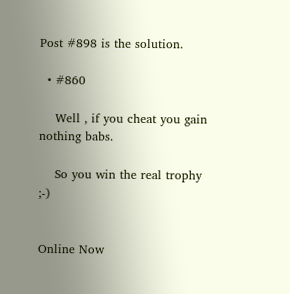Post #898 is the solution.

  • #860

    Well , if you cheat you gain nothing babs.

    So you win the real trophy ;-)


Online Now